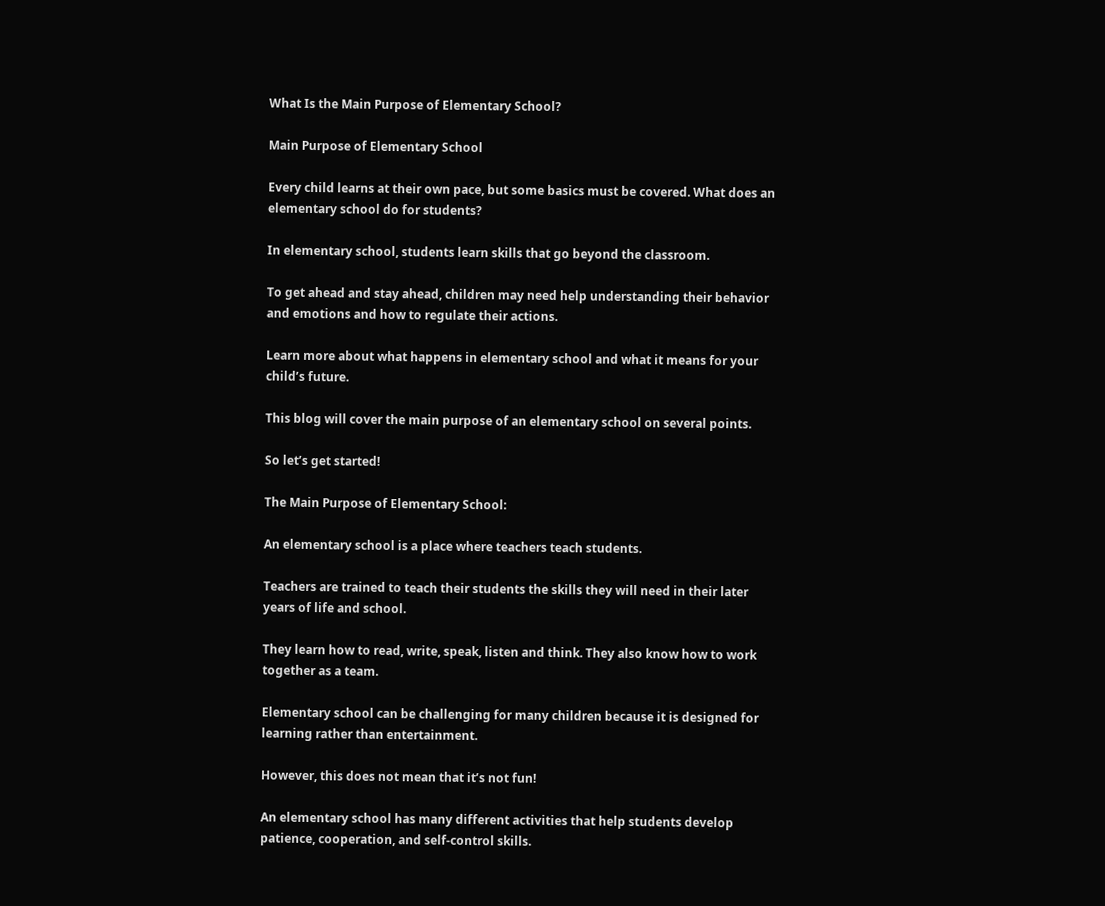What Is the Main Purpose of Elementary School?

Main Purpose of Elementary School

Every child learns at their own pace, but some basics must be covered. What does an elementary school do for students?

In elementary school, students learn skills that go beyond the classroom.

To get ahead and stay ahead, children may need help understanding their behavior and emotions and how to regulate their actions.

Learn more about what happens in elementary school and what it means for your child’s future.

This blog will cover the main purpose of an elementary school on several points.

So let’s get started!

The Main Purpose of Elementary School:

An elementary school is a place where teachers teach students.

Teachers are trained to teach their students the skills they will need in their later years of life and school.

They learn how to read, write, speak, listen and think. They also know how to work together as a team.

Elementary school can be challenging for many children because it is designed for learning rather than entertainment.

However, this does not mean that it’s not fun!

An elementary school has many different activities that help students develop patience, cooperation, and self-control skills.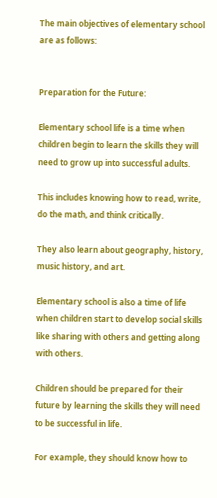The main objectives of elementary school are as follows:


Preparation for the Future:

Elementary school life is a time when children begin to learn the skills they will need to grow up into successful adults.

This includes knowing how to read, write, do the math, and think critically.

They also learn about geography, history, music history, and art.

Elementary school is also a time of life when children start to develop social skills like sharing with others and getting along with others.

Children should be prepared for their future by learning the skills they will need to be successful in life.

For example, they should know how to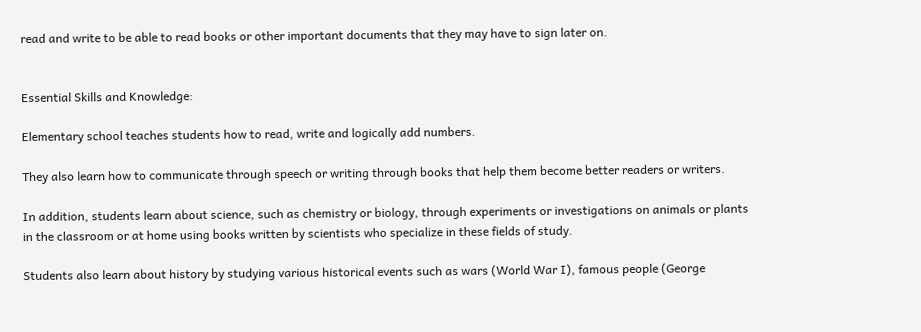read and write to be able to read books or other important documents that they may have to sign later on.


Essential Skills and Knowledge:

Elementary school teaches students how to read, write and logically add numbers.

They also learn how to communicate through speech or writing through books that help them become better readers or writers.

In addition, students learn about science, such as chemistry or biology, through experiments or investigations on animals or plants in the classroom or at home using books written by scientists who specialize in these fields of study.

Students also learn about history by studying various historical events such as wars (World War I), famous people (George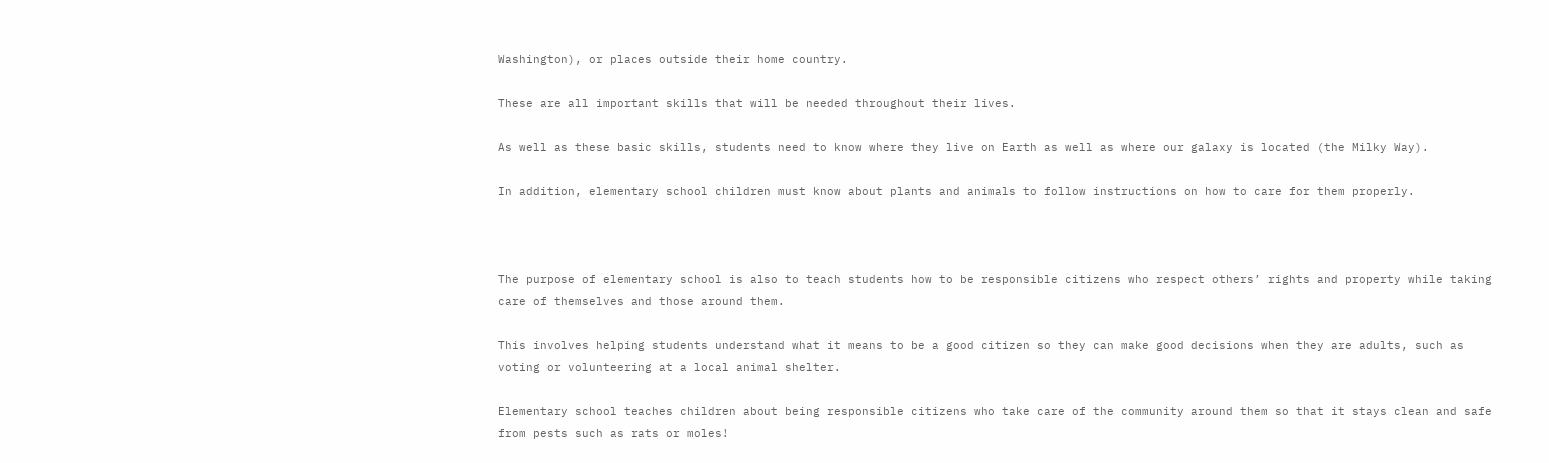Washington), or places outside their home country.

These are all important skills that will be needed throughout their lives.

As well as these basic skills, students need to know where they live on Earth as well as where our galaxy is located (the Milky Way).

In addition, elementary school children must know about plants and animals to follow instructions on how to care for them properly.



The purpose of elementary school is also to teach students how to be responsible citizens who respect others’ rights and property while taking care of themselves and those around them.

This involves helping students understand what it means to be a good citizen so they can make good decisions when they are adults, such as voting or volunteering at a local animal shelter.

Elementary school teaches children about being responsible citizens who take care of the community around them so that it stays clean and safe from pests such as rats or moles!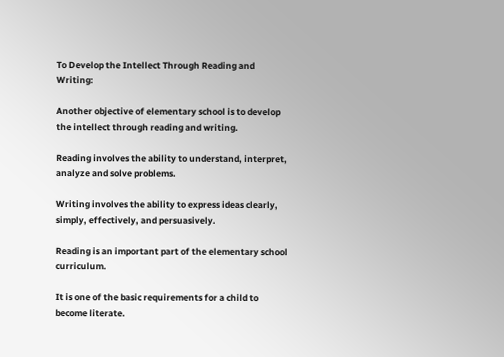To Develop the Intellect Through Reading and Writing:

Another objective of elementary school is to develop the intellect through reading and writing.

Reading involves the ability to understand, interpret, analyze and solve problems.

Writing involves the ability to express ideas clearly, simply, effectively, and persuasively.

Reading is an important part of the elementary school curriculum.

It is one of the basic requirements for a child to become literate.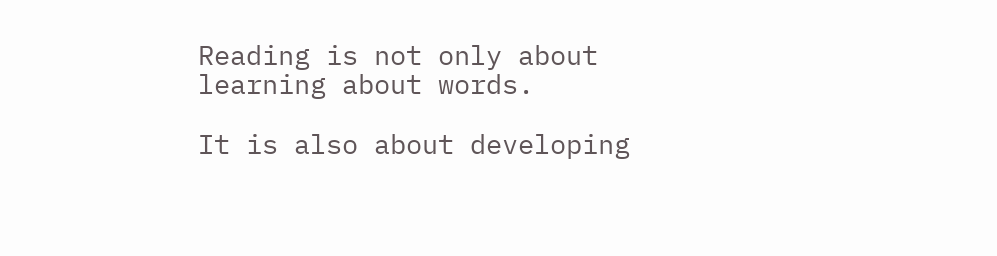Reading is not only about learning about words.

It is also about developing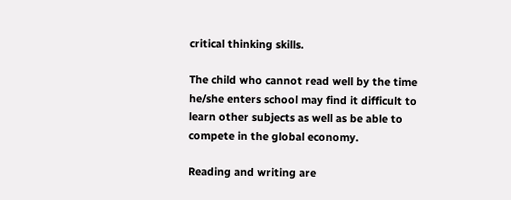critical thinking skills.

The child who cannot read well by the time he/she enters school may find it difficult to learn other subjects as well as be able to compete in the global economy.

Reading and writing are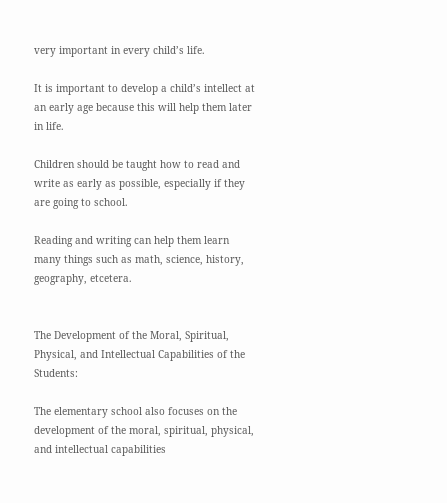very important in every child’s life.

It is important to develop a child’s intellect at an early age because this will help them later in life.

Children should be taught how to read and write as early as possible, especially if they are going to school.

Reading and writing can help them learn many things such as math, science, history, geography, etcetera.


The Development of the Moral, Spiritual, Physical, and Intellectual Capabilities of the Students:

The elementary school also focuses on the development of the moral, spiritual, physical, and intellectual capabilities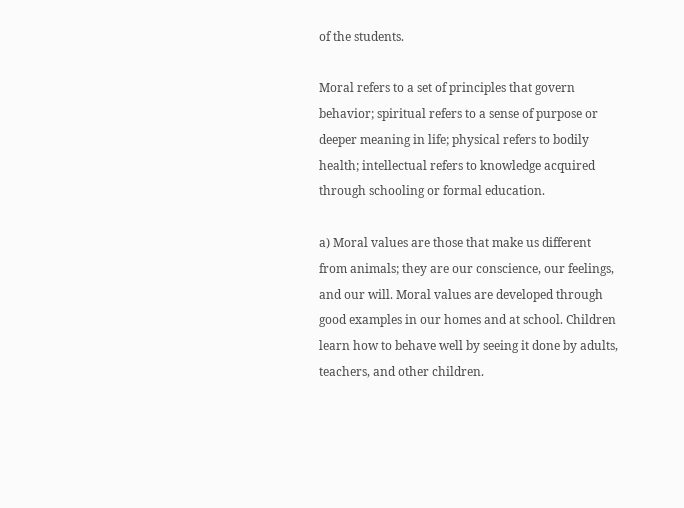of the students.

Moral refers to a set of principles that govern behavior; spiritual refers to a sense of purpose or deeper meaning in life; physical refers to bodily health; intellectual refers to knowledge acquired through schooling or formal education.

a) Moral values are those that make us different from animals; they are our conscience, our feelings, and our will. Moral values are developed through good examples in our homes and at school. Children learn how to behave well by seeing it done by adults, teachers, and other children.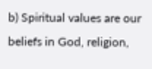b) Spiritual values are our beliefs in God, religion,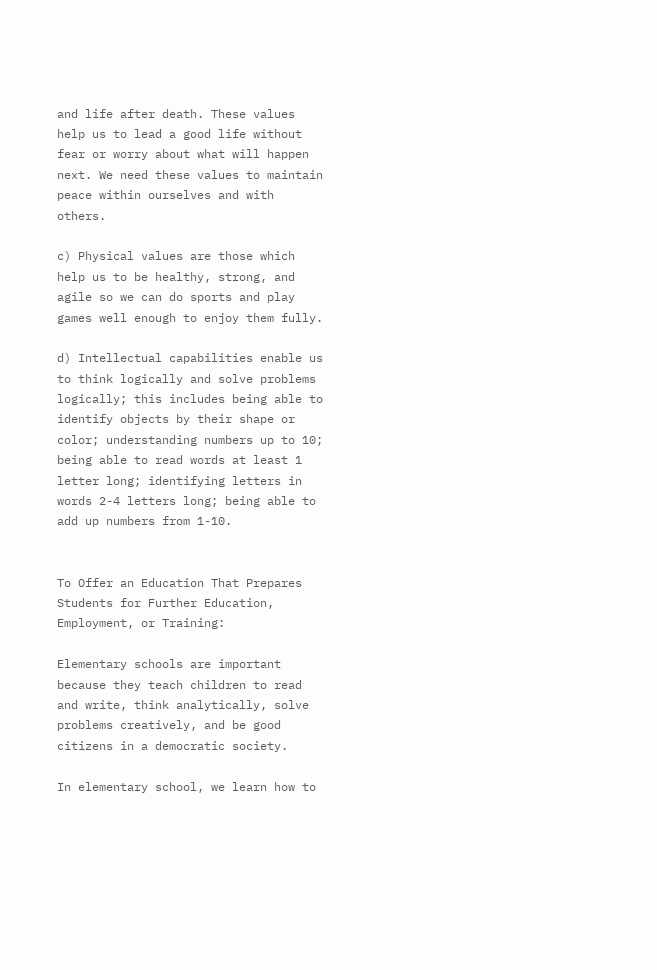and life after death. These values help us to lead a good life without fear or worry about what will happen next. We need these values to maintain peace within ourselves and with others.

c) Physical values are those which help us to be healthy, strong, and agile so we can do sports and play games well enough to enjoy them fully.

d) Intellectual capabilities enable us to think logically and solve problems logically; this includes being able to identify objects by their shape or color; understanding numbers up to 10; being able to read words at least 1 letter long; identifying letters in words 2-4 letters long; being able to add up numbers from 1-10.


To Offer an Education That Prepares Students for Further Education, Employment, or Training:

Elementary schools are important because they teach children to read and write, think analytically, solve problems creatively, and be good citizens in a democratic society.

In elementary school, we learn how to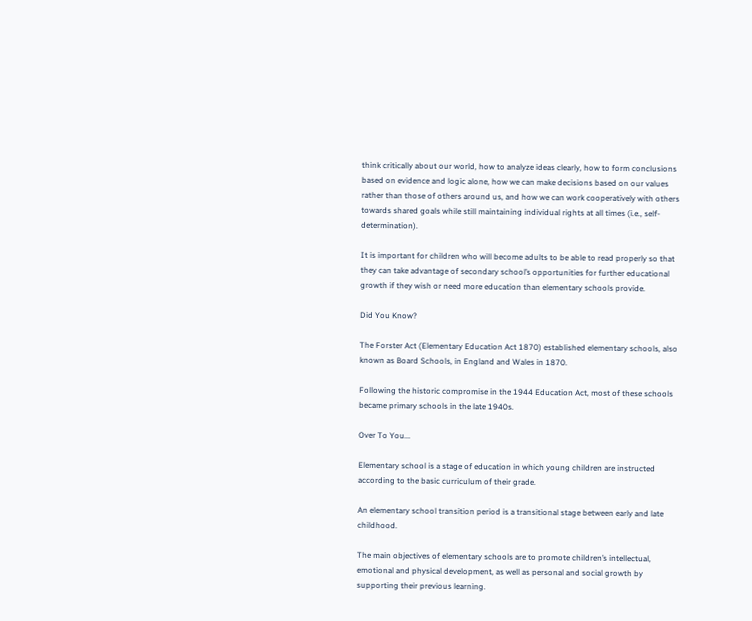think critically about our world, how to analyze ideas clearly, how to form conclusions based on evidence and logic alone, how we can make decisions based on our values rather than those of others around us, and how we can work cooperatively with others towards shared goals while still maintaining individual rights at all times (i.e., self-determination).

It is important for children who will become adults to be able to read properly so that they can take advantage of secondary school’s opportunities for further educational growth if they wish or need more education than elementary schools provide.

Did You Know?

The Forster Act (Elementary Education Act 1870) established elementary schools, also known as Board Schools, in England and Wales in 1870.

Following the historic compromise in the 1944 Education Act, most of these schools became primary schools in the late 1940s.

Over To You...

Elementary school is a stage of education in which young children are instructed according to the basic curriculum of their grade.

An elementary school transition period is a transitional stage between early and late childhood.

The main objectives of elementary schools are to promote children’s intellectual, emotional and physical development, as well as personal and social growth by supporting their previous learning.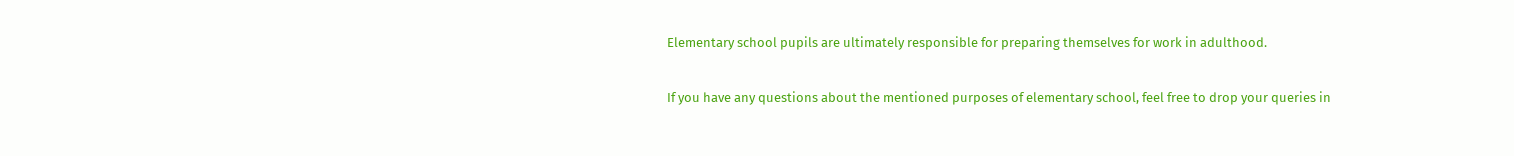Elementary school pupils are ultimately responsible for preparing themselves for work in adulthood.

If you have any questions about the mentioned purposes of elementary school, feel free to drop your queries in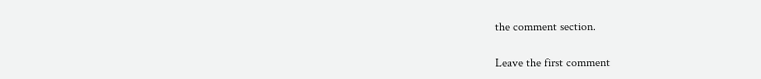the comment section.

Leave the first comment